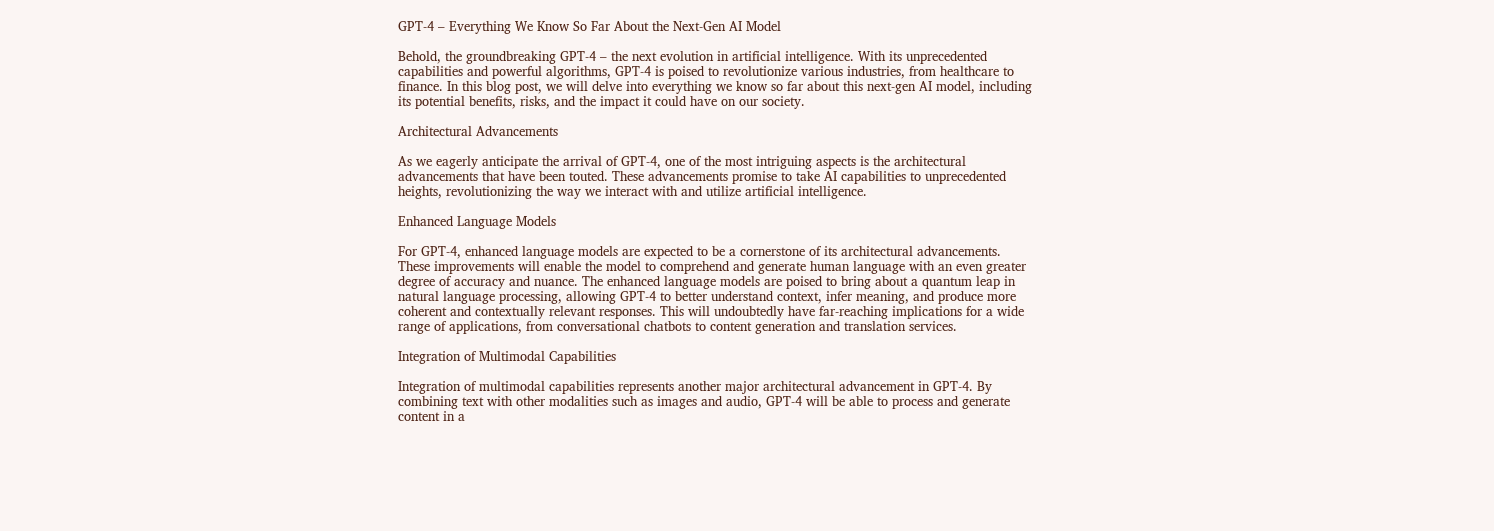GPT-4 – Everything We Know So Far About the Next-Gen AI Model

Behold, the groundbreaking GPT-4 – the next evolution in artificial intelligence. With its unprecedented capabilities and powerful algorithms, GPT-4 is poised to revolutionize various industries, from healthcare to finance. In this blog post, we will delve into everything we know so far about this next-gen AI model, including its potential benefits, risks, and the impact it could have on our society.

Architectural Advancements

As we eagerly anticipate the arrival of GPT-4, one of the most intriguing aspects is the architectural advancements that have been touted. These advancements promise to take AI capabilities to unprecedented heights, revolutionizing the way we interact with and utilize artificial intelligence.

Enhanced Language Models

For GPT-4, enhanced language models are expected to be a cornerstone of its architectural advancements. These improvements will enable the model to comprehend and generate human language with an even greater degree of accuracy and nuance. The enhanced language models are poised to bring about a quantum leap in natural language processing, allowing GPT-4 to better understand context, infer meaning, and produce more coherent and contextually relevant responses. This will undoubtedly have far-reaching implications for a wide range of applications, from conversational chatbots to content generation and translation services.

Integration of Multimodal Capabilities

Integration of multimodal capabilities represents another major architectural advancement in GPT-4. By combining text with other modalities such as images and audio, GPT-4 will be able to process and generate content in a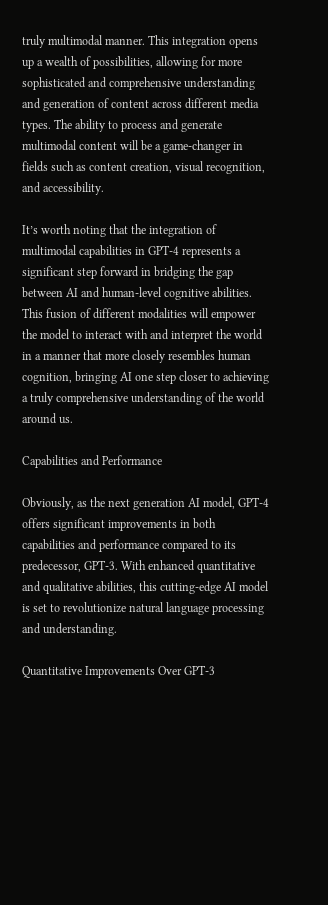truly multimodal manner. This integration opens up a wealth of possibilities, allowing for more sophisticated and comprehensive understanding and generation of content across different media types. The ability to process and generate multimodal content will be a game-changer in fields such as content creation, visual recognition, and accessibility.

It’s worth noting that the integration of multimodal capabilities in GPT-4 represents a significant step forward in bridging the gap between AI and human-level cognitive abilities. This fusion of different modalities will empower the model to interact with and interpret the world in a manner that more closely resembles human cognition, bringing AI one step closer to achieving a truly comprehensive understanding of the world around us.

Capabilities and Performance

Obviously, as the next generation AI model, GPT-4 offers significant improvements in both capabilities and performance compared to its predecessor, GPT-3. With enhanced quantitative and qualitative abilities, this cutting-edge AI model is set to revolutionize natural language processing and understanding.

Quantitative Improvements Over GPT-3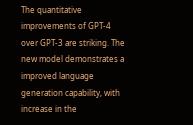The quantitative improvements of GPT-4 over GPT-3 are striking. The new model demonstrates a improved language generation capability, with increase in the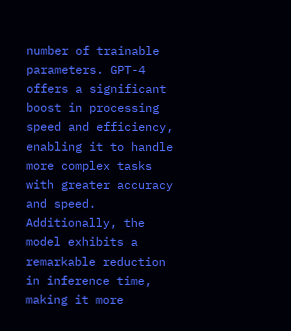number of trainable parameters. GPT-4 offers a significant boost in processing speed and efficiency, enabling it to handle more complex tasks with greater accuracy and speed. Additionally, the model exhibits a remarkable reduction in inference time, making it more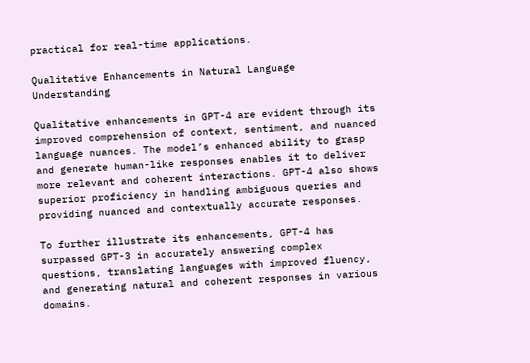practical for real-time applications.

Qualitative Enhancements in Natural Language Understanding

Qualitative enhancements in GPT-4 are evident through its improved comprehension of context, sentiment, and nuanced language nuances. The model’s enhanced ability to grasp and generate human-like responses enables it to deliver more relevant and coherent interactions. GPT-4 also shows superior proficiency in handling ambiguous queries and providing nuanced and contextually accurate responses.

To further illustrate its enhancements, GPT-4 has surpassed GPT-3 in accurately answering complex questions, translating languages with improved fluency, and generating natural and coherent responses in various domains.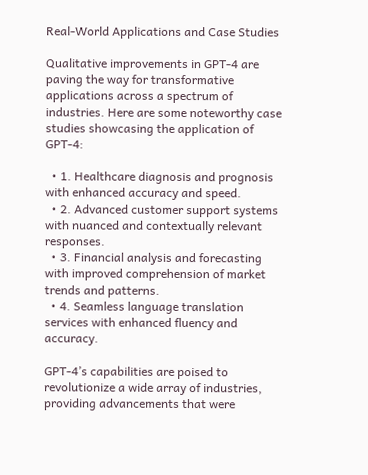Real-World Applications and Case Studies

Qualitative improvements in GPT-4 are paving the way for transformative applications across a spectrum of industries. Here are some noteworthy case studies showcasing the application of GPT-4:

  • 1. Healthcare diagnosis and prognosis with enhanced accuracy and speed.
  • 2. Advanced customer support systems with nuanced and contextually relevant responses.
  • 3. Financial analysis and forecasting with improved comprehension of market trends and patterns.
  • 4. Seamless language translation services with enhanced fluency and accuracy.

GPT-4’s capabilities are poised to revolutionize a wide array of industries, providing advancements that were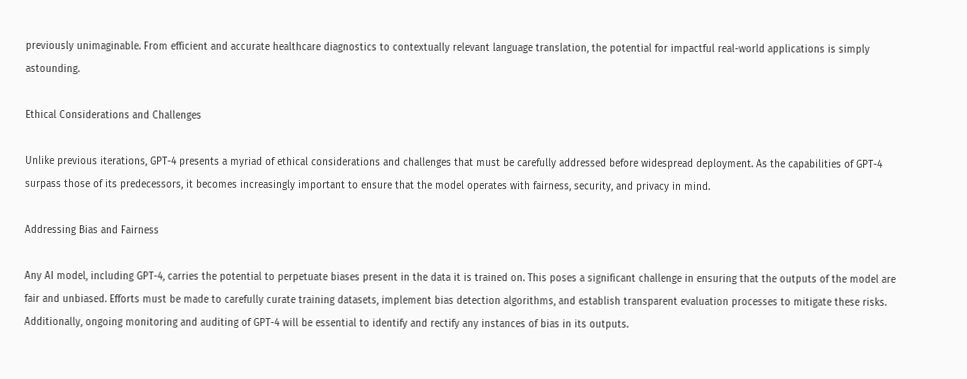previously unimaginable. From efficient and accurate healthcare diagnostics to contextually relevant language translation, the potential for impactful real-world applications is simply astounding.

Ethical Considerations and Challenges

Unlike previous iterations, GPT-4 presents a myriad of ethical considerations and challenges that must be carefully addressed before widespread deployment. As the capabilities of GPT-4 surpass those of its predecessors, it becomes increasingly important to ensure that the model operates with fairness, security, and privacy in mind.

Addressing Bias and Fairness

Any AI model, including GPT-4, carries the potential to perpetuate biases present in the data it is trained on. This poses a significant challenge in ensuring that the outputs of the model are fair and unbiased. Efforts must be made to carefully curate training datasets, implement bias detection algorithms, and establish transparent evaluation processes to mitigate these risks. Additionally, ongoing monitoring and auditing of GPT-4 will be essential to identify and rectify any instances of bias in its outputs.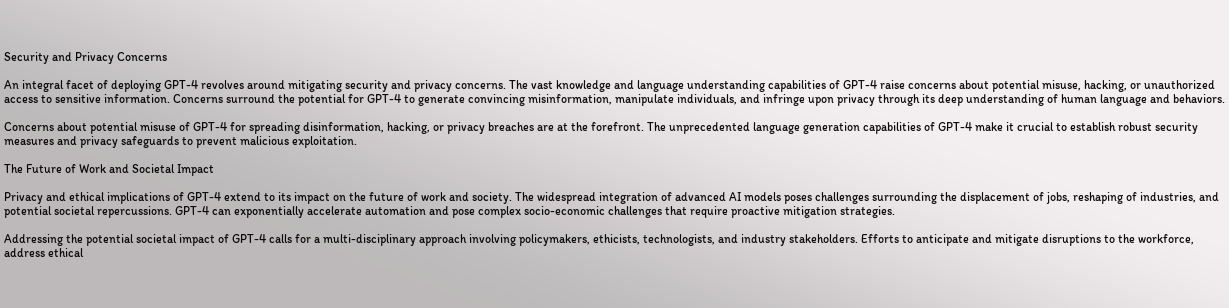Security and Privacy Concerns

An integral facet of deploying GPT-4 revolves around mitigating security and privacy concerns. The vast knowledge and language understanding capabilities of GPT-4 raise concerns about potential misuse, hacking, or unauthorized access to sensitive information. Concerns surround the potential for GPT-4 to generate convincing misinformation, manipulate individuals, and infringe upon privacy through its deep understanding of human language and behaviors.

Concerns about potential misuse of GPT-4 for spreading disinformation, hacking, or privacy breaches are at the forefront. The unprecedented language generation capabilities of GPT-4 make it crucial to establish robust security measures and privacy safeguards to prevent malicious exploitation.

The Future of Work and Societal Impact

Privacy and ethical implications of GPT-4 extend to its impact on the future of work and society. The widespread integration of advanced AI models poses challenges surrounding the displacement of jobs, reshaping of industries, and potential societal repercussions. GPT-4 can exponentially accelerate automation and pose complex socio-economic challenges that require proactive mitigation strategies.

Addressing the potential societal impact of GPT-4 calls for a multi-disciplinary approach involving policymakers, ethicists, technologists, and industry stakeholders. Efforts to anticipate and mitigate disruptions to the workforce, address ethical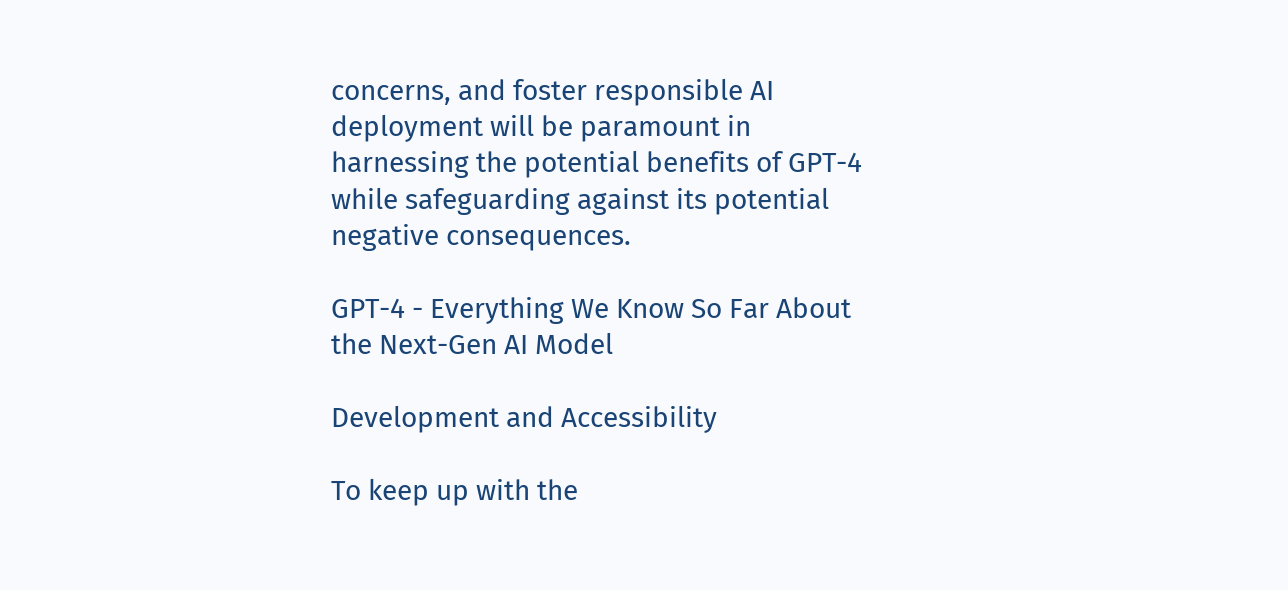concerns, and foster responsible AI deployment will be paramount in harnessing the potential benefits of GPT-4 while safeguarding against its potential negative consequences.

GPT-4 - Everything We Know So Far About the Next-Gen AI Model

Development and Accessibility

To keep up with the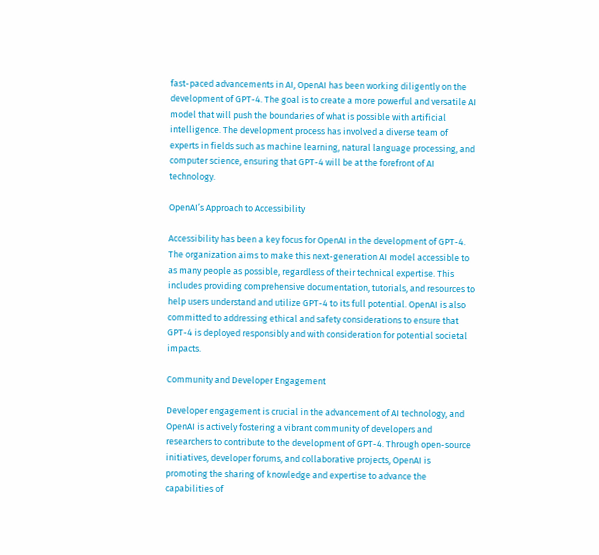fast-paced advancements in AI, OpenAI has been working diligently on the development of GPT-4. The goal is to create a more powerful and versatile AI model that will push the boundaries of what is possible with artificial intelligence. The development process has involved a diverse team of experts in fields such as machine learning, natural language processing, and computer science, ensuring that GPT-4 will be at the forefront of AI technology.

OpenAI’s Approach to Accessibility

Accessibility has been a key focus for OpenAI in the development of GPT-4. The organization aims to make this next-generation AI model accessible to as many people as possible, regardless of their technical expertise. This includes providing comprehensive documentation, tutorials, and resources to help users understand and utilize GPT-4 to its full potential. OpenAI is also committed to addressing ethical and safety considerations to ensure that GPT-4 is deployed responsibly and with consideration for potential societal impacts.

Community and Developer Engagement

Developer engagement is crucial in the advancement of AI technology, and OpenAI is actively fostering a vibrant community of developers and researchers to contribute to the development of GPT-4. Through open-source initiatives, developer forums, and collaborative projects, OpenAI is promoting the sharing of knowledge and expertise to advance the capabilities of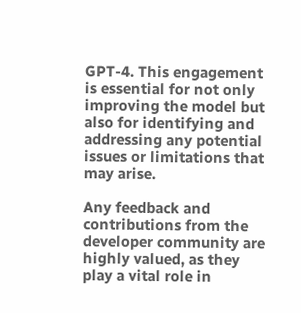GPT-4. This engagement is essential for not only improving the model but also for identifying and addressing any potential issues or limitations that may arise.

Any feedback and contributions from the developer community are highly valued, as they play a vital role in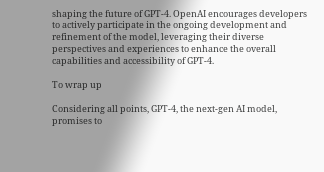shaping the future of GPT-4. OpenAI encourages developers to actively participate in the ongoing development and refinement of the model, leveraging their diverse perspectives and experiences to enhance the overall capabilities and accessibility of GPT-4.

To wrap up

Considering all points, GPT-4, the next-gen AI model, promises to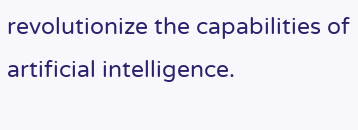revolutionize the capabilities of artificial intelligence.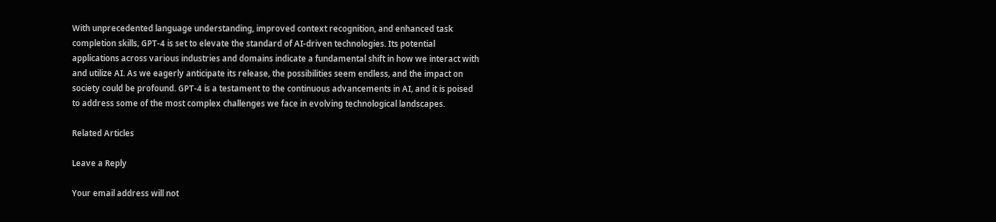With unprecedented language understanding, improved context recognition, and enhanced task completion skills, GPT-4 is set to elevate the standard of AI-driven technologies. Its potential applications across various industries and domains indicate a fundamental shift in how we interact with and utilize AI. As we eagerly anticipate its release, the possibilities seem endless, and the impact on society could be profound. GPT-4 is a testament to the continuous advancements in AI, and it is poised to address some of the most complex challenges we face in evolving technological landscapes.

Related Articles

Leave a Reply

Your email address will not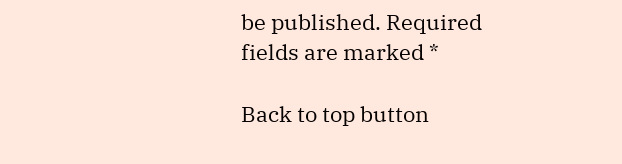be published. Required fields are marked *

Back to top button